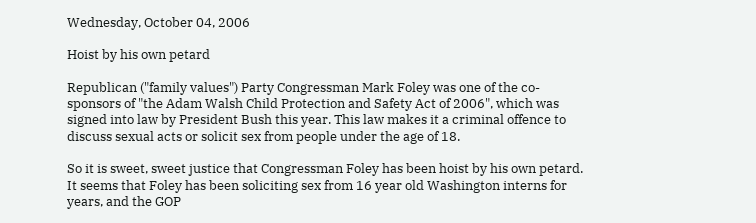Wednesday, October 04, 2006

Hoist by his own petard

Republican ("family values") Party Congressman Mark Foley was one of the co-sponsors of "the Adam Walsh Child Protection and Safety Act of 2006", which was signed into law by President Bush this year. This law makes it a criminal offence to discuss sexual acts or solicit sex from people under the age of 18.

So it is sweet, sweet justice that Congressman Foley has been hoist by his own petard. It seems that Foley has been soliciting sex from 16 year old Washington interns for years, and the GOP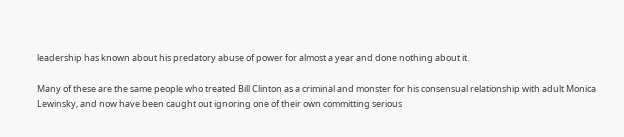leadership has known about his predatory abuse of power for almost a year and done nothing about it.

Many of these are the same people who treated Bill Clinton as a criminal and monster for his consensual relationship with adult Monica Lewinsky, and now have been caught out ignoring one of their own committing serious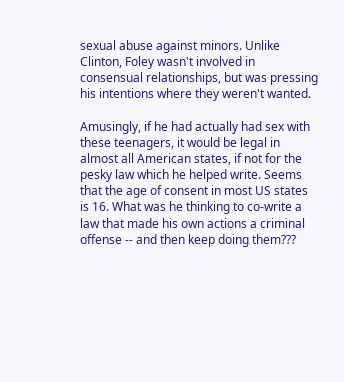sexual abuse against minors. Unlike Clinton, Foley wasn't involved in consensual relationships, but was pressing his intentions where they weren't wanted.

Amusingly, if he had actually had sex with these teenagers, it would be legal in almost all American states, if not for the pesky law which he helped write. Seems that the age of consent in most US states is 16. What was he thinking to co-write a law that made his own actions a criminal offense -- and then keep doing them???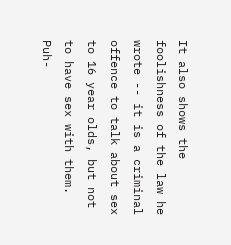It also shows the foolishness of the law he wrote -- it is a criminal offence to talk about sex to 16 year olds, but not to have sex with them. Puh-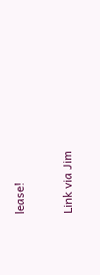lease!

Link via Jim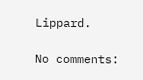Lippard.

No comments: